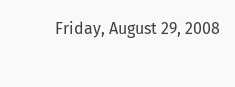Friday, August 29, 2008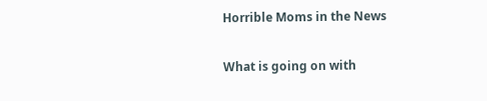Horrible Moms in the News

What is going on with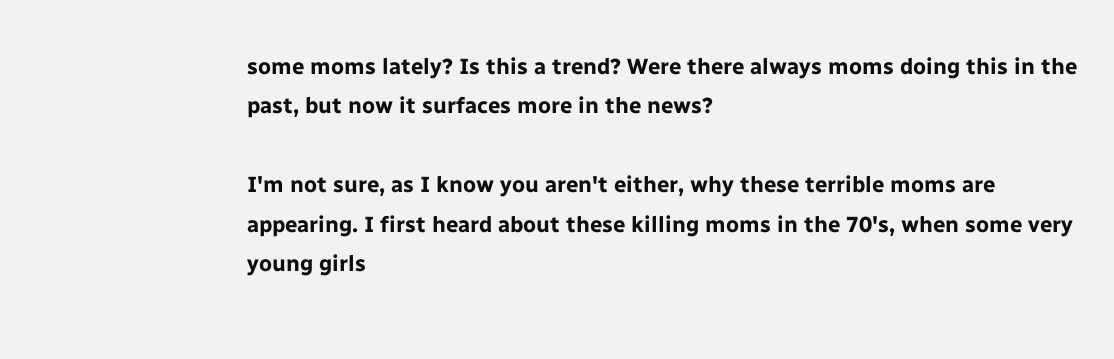some moms lately? Is this a trend? Were there always moms doing this in the past, but now it surfaces more in the news?

I'm not sure, as I know you aren't either, why these terrible moms are appearing. I first heard about these killing moms in the 70's, when some very young girls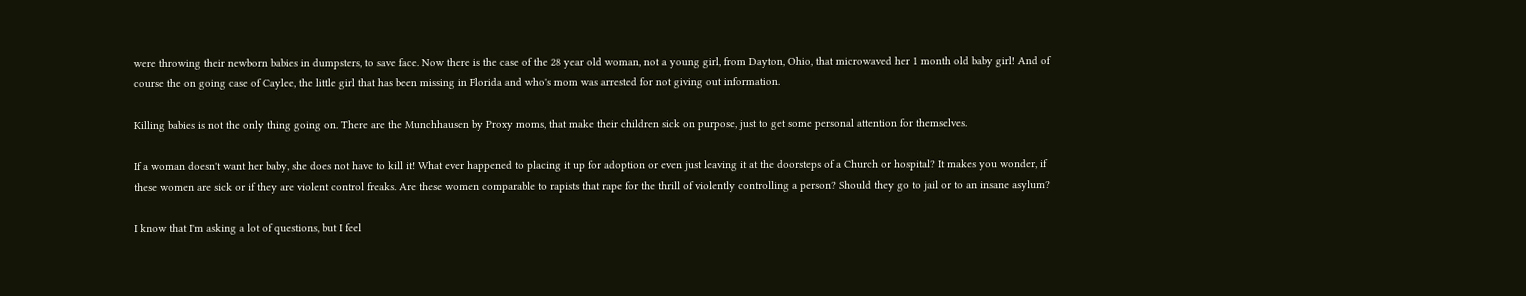were throwing their newborn babies in dumpsters, to save face. Now there is the case of the 28 year old woman, not a young girl, from Dayton, Ohio, that microwaved her 1 month old baby girl! And of course the on going case of Caylee, the little girl that has been missing in Florida and who's mom was arrested for not giving out information.

Killing babies is not the only thing going on. There are the Munchhausen by Proxy moms, that make their children sick on purpose, just to get some personal attention for themselves.

If a woman doesn't want her baby, she does not have to kill it! What ever happened to placing it up for adoption or even just leaving it at the doorsteps of a Church or hospital? It makes you wonder, if these women are sick or if they are violent control freaks. Are these women comparable to rapists that rape for the thrill of violently controlling a person? Should they go to jail or to an insane asylum?

I know that I'm asking a lot of questions, but I feel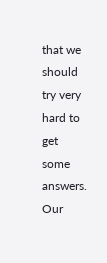that we should try very hard to get some answers. Our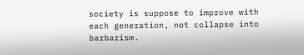society is suppose to improve with each generation, not collapse into barbarism.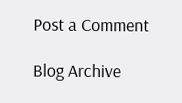Post a Comment

Blog Archive